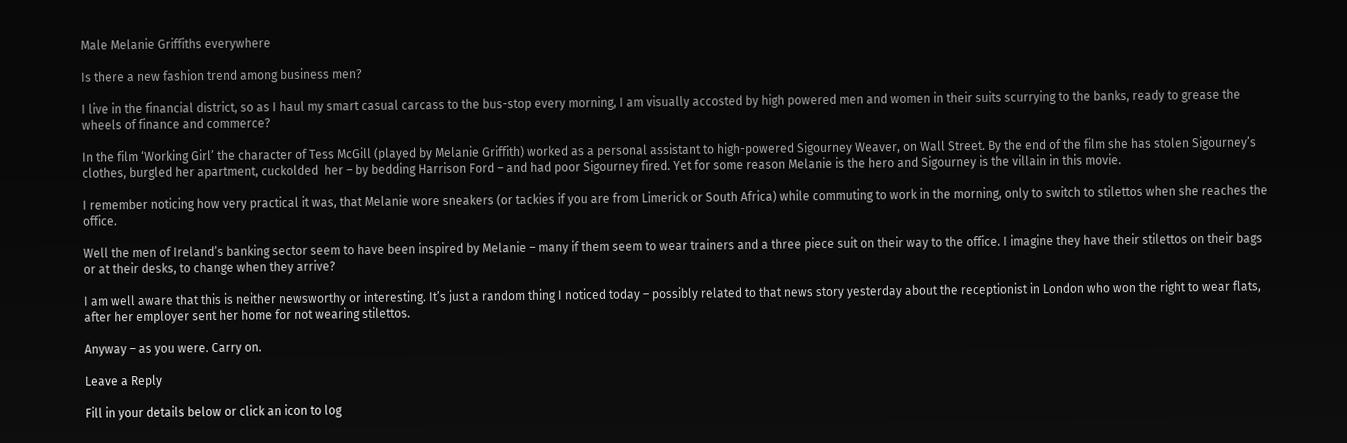Male Melanie Griffiths everywhere

Is there a new fashion trend among business men?

I live in the financial district, so as I haul my smart casual carcass to the bus-stop every morning, I am visually accosted by high powered men and women in their suits scurrying to the banks, ready to grease the wheels of finance and commerce?

In the film ‘Working Girl’ the character of Tess McGill (played by Melanie Griffith) worked as a personal assistant to high-powered Sigourney Weaver, on Wall Street. By the end of the film she has stolen Sigourney’s clothes, burgled her apartment, cuckolded  her – by bedding Harrison Ford – and had poor Sigourney fired. Yet for some reason Melanie is the hero and Sigourney is the villain in this movie.

I remember noticing how very practical it was, that Melanie wore sneakers (or tackies if you are from Limerick or South Africa) while commuting to work in the morning, only to switch to stilettos when she reaches the office.

Well the men of Ireland’s banking sector seem to have been inspired by Melanie – many if them seem to wear trainers and a three piece suit on their way to the office. I imagine they have their stilettos on their bags or at their desks, to change when they arrive?

I am well aware that this is neither newsworthy or interesting. It’s just a random thing I noticed today – possibly related to that news story yesterday about the receptionist in London who won the right to wear flats, after her employer sent her home for not wearing stilettos.

Anyway – as you were. Carry on.

Leave a Reply

Fill in your details below or click an icon to log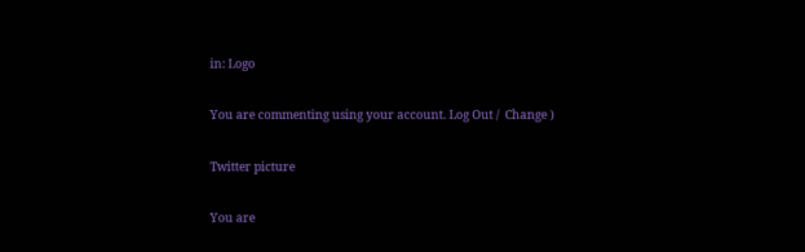in: Logo

You are commenting using your account. Log Out /  Change )

Twitter picture

You are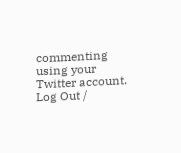commenting using your Twitter account. Log Out /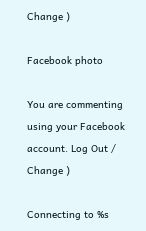Change )

Facebook photo

You are commenting using your Facebook account. Log Out /  Change )

Connecting to %s